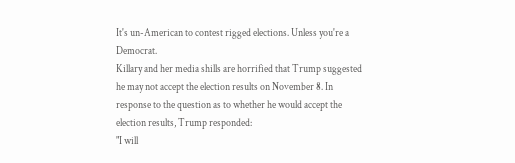It's un-American to contest rigged elections. Unless you're a Democrat.
Killary and her media shills are horrified that Trump suggested he may not accept the election results on November 8. In response to the question as to whether he would accept the election results, Trump responded:
"I will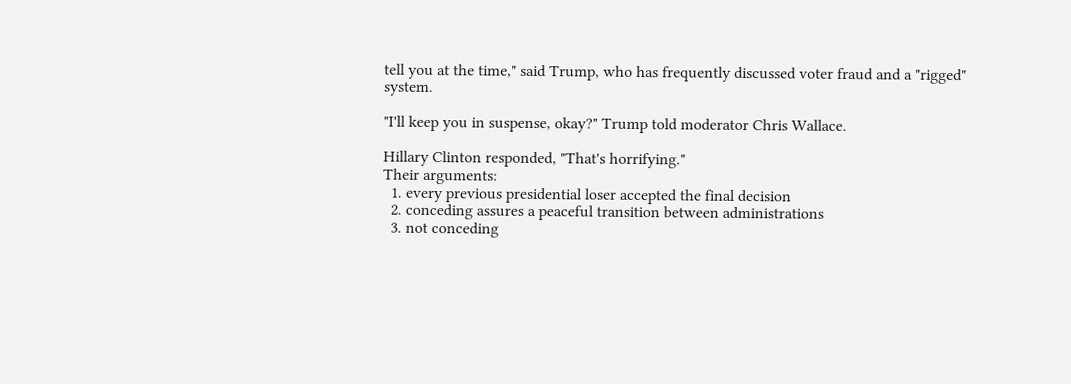tell you at the time," said Trump, who has frequently discussed voter fraud and a "rigged" system.

"I'll keep you in suspense, okay?" Trump told moderator Chris Wallace.

Hillary Clinton responded, "That's horrifying."
Their arguments:
  1. every previous presidential loser accepted the final decision
  2. conceding assures a peaceful transition between administrations
  3. not conceding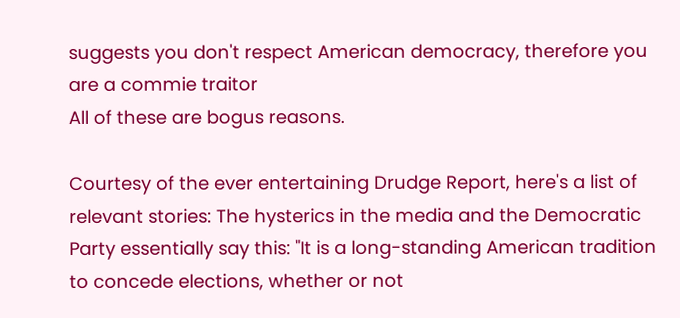suggests you don't respect American democracy, therefore you are a commie traitor
All of these are bogus reasons.

Courtesy of the ever entertaining Drudge Report, here's a list of relevant stories: The hysterics in the media and the Democratic Party essentially say this: "It is a long-standing American tradition to concede elections, whether or not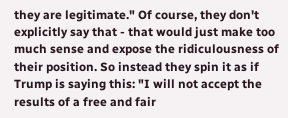they are legitimate." Of course, they don't explicitly say that - that would just make too much sense and expose the ridiculousness of their position. So instead they spin it as if Trump is saying this: "I will not accept the results of a free and fair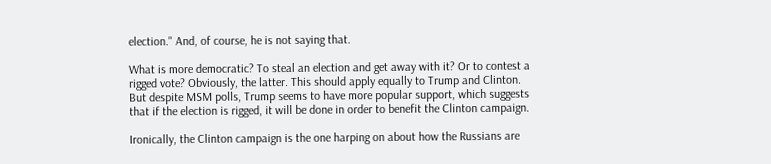election." And, of course, he is not saying that.

What is more democratic? To steal an election and get away with it? Or to contest a rigged vote? Obviously, the latter. This should apply equally to Trump and Clinton. But despite MSM polls, Trump seems to have more popular support, which suggests that if the election is rigged, it will be done in order to benefit the Clinton campaign.

Ironically, the Clinton campaign is the one harping on about how the Russians are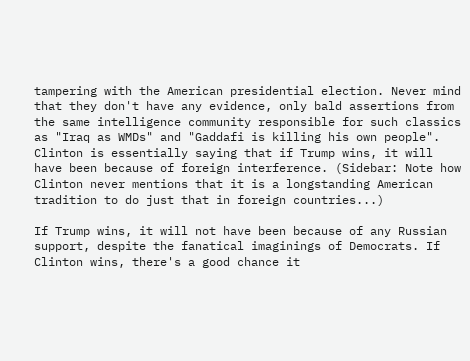tampering with the American presidential election. Never mind that they don't have any evidence, only bald assertions from the same intelligence community responsible for such classics as "Iraq as WMDs" and "Gaddafi is killing his own people". Clinton is essentially saying that if Trump wins, it will have been because of foreign interference. (Sidebar: Note how Clinton never mentions that it is a longstanding American tradition to do just that in foreign countries...)

If Trump wins, it will not have been because of any Russian support, despite the fanatical imaginings of Democrats. If Clinton wins, there's a good chance it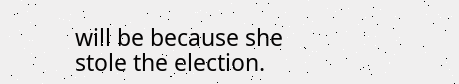will be because she stole the election.